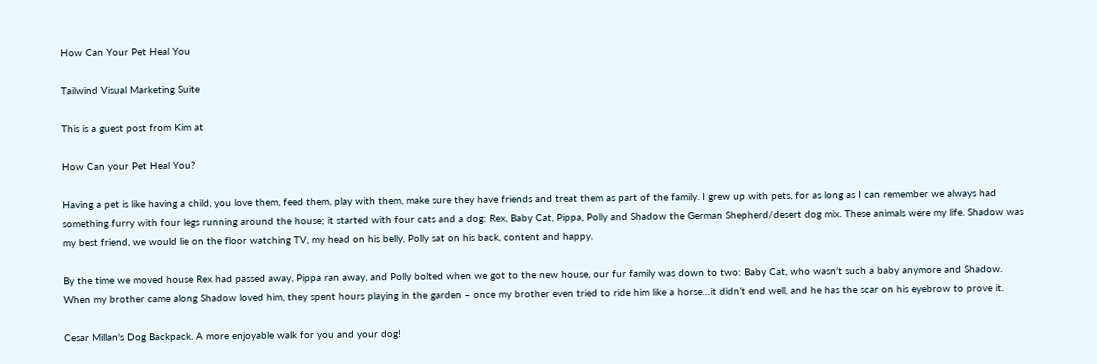How Can Your Pet Heal You

Tailwind Visual Marketing Suite

This is a guest post from Kim at

How Can your Pet Heal You?

Having a pet is like having a child, you love them, feed them, play with them, make sure they have friends and treat them as part of the family. I grew up with pets, for as long as I can remember we always had something furry with four legs running around the house; it started with four cats and a dog: Rex, Baby Cat, Pippa, Polly and Shadow the German Shepherd/desert dog mix. These animals were my life. Shadow was my best friend, we would lie on the floor watching TV, my head on his belly, Polly sat on his back, content and happy.

By the time we moved house Rex had passed away, Pippa ran away, and Polly bolted when we got to the new house, our fur family was down to two: Baby Cat, who wasn’t such a baby anymore and Shadow. When my brother came along Shadow loved him, they spent hours playing in the garden – once my brother even tried to ride him like a horse…it didn’t end well, and he has the scar on his eyebrow to prove it.

Cesar Millan's Dog Backpack. A more enjoyable walk for you and your dog!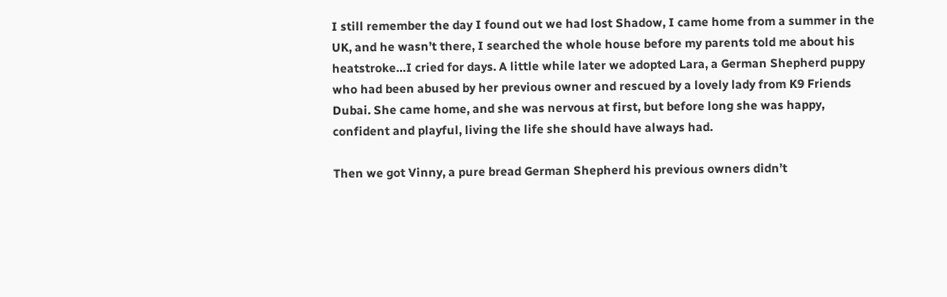I still remember the day I found out we had lost Shadow, I came home from a summer in the UK, and he wasn’t there, I searched the whole house before my parents told me about his heatstroke…I cried for days. A little while later we adopted Lara, a German Shepherd puppy who had been abused by her previous owner and rescued by a lovely lady from K9 Friends Dubai. She came home, and she was nervous at first, but before long she was happy, confident and playful, living the life she should have always had.

Then we got Vinny, a pure bread German Shepherd his previous owners didn’t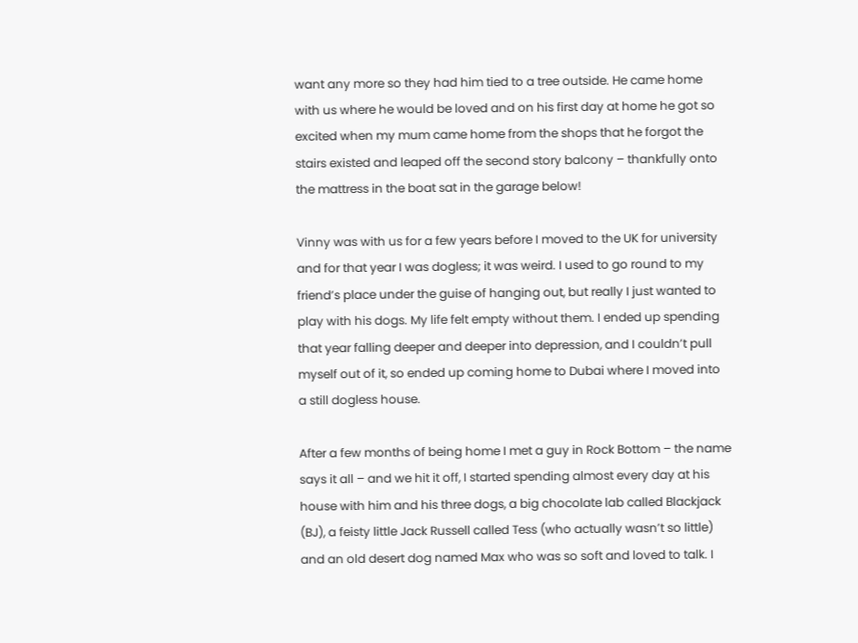want any more so they had him tied to a tree outside. He came home with us where he would be loved and on his first day at home he got so excited when my mum came home from the shops that he forgot the stairs existed and leaped off the second story balcony – thankfully onto the mattress in the boat sat in the garage below!

Vinny was with us for a few years before I moved to the UK for university and for that year I was dogless; it was weird. I used to go round to my friend’s place under the guise of hanging out, but really I just wanted to play with his dogs. My life felt empty without them. I ended up spending that year falling deeper and deeper into depression, and I couldn’t pull myself out of it, so ended up coming home to Dubai where I moved into a still dogless house.

After a few months of being home I met a guy in Rock Bottom – the name says it all – and we hit it off, I started spending almost every day at his house with him and his three dogs, a big chocolate lab called Blackjack (BJ), a feisty little Jack Russell called Tess (who actually wasn’t so little) and an old desert dog named Max who was so soft and loved to talk. I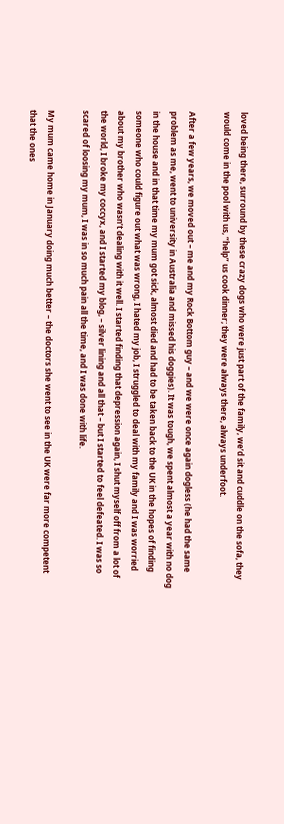loved being there, surround by these crazy dogs who were just part of the family, we’d sit and cuddle on the sofa, they would come in the pool with us, “help” us cook dinner; they were always there, always underfoot.

After a few years, we moved out – me and my Rock Bottom guy – and we were once again dogless (he had the same problem as me, went to university in Australia and missed his doggies). It was tough, we spent almost a year with no dog in the house and in that time my mum got sick, almost died and had to be taken back to the UK in the hopes of finding someone who could figure out what was wrong, I hated my job, I struggled to deal with my family and I was worried about my brother who wasn’t dealing with it well. I started finding that depression again, I shut myself off from a lot of the world, I broke my coccyx, and I started my blog, – silver lining and all that – but I started to feel defeated. I was so scared of loosing my mum, I was in so much pain all the time, and I was done with life.

My mum came home in January doing much better – the doctors she went to see in the UK were far more competent that the ones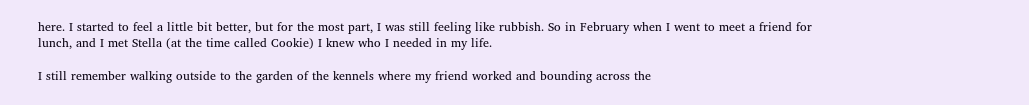here. I started to feel a little bit better, but for the most part, I was still feeling like rubbish. So in February when I went to meet a friend for lunch, and I met Stella (at the time called Cookie) I knew who I needed in my life.

I still remember walking outside to the garden of the kennels where my friend worked and bounding across the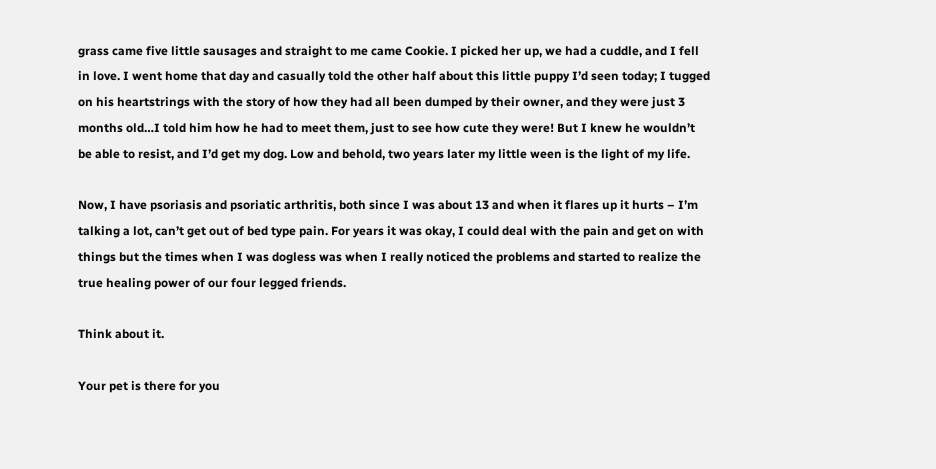grass came five little sausages and straight to me came Cookie. I picked her up, we had a cuddle, and I fell in love. I went home that day and casually told the other half about this little puppy I’d seen today; I tugged on his heartstrings with the story of how they had all been dumped by their owner, and they were just 3 months old…I told him how he had to meet them, just to see how cute they were! But I knew he wouldn’t be able to resist, and I’d get my dog. Low and behold, two years later my little ween is the light of my life.

Now, I have psoriasis and psoriatic arthritis, both since I was about 13 and when it flares up it hurts – I’m talking a lot, can’t get out of bed type pain. For years it was okay, I could deal with the pain and get on with things but the times when I was dogless was when I really noticed the problems and started to realize the true healing power of our four legged friends.

Think about it.

Your pet is there for you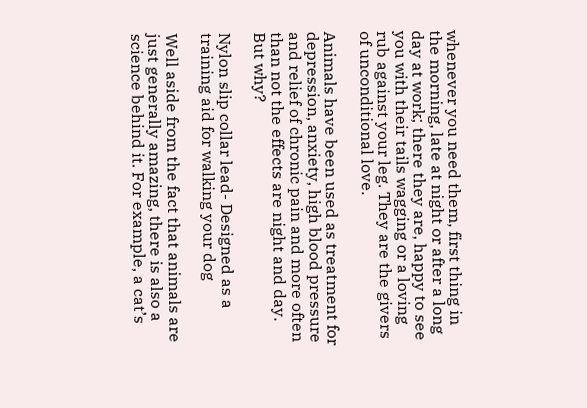whenever you need them, first thing in the morning, late at night or after a long day at work; there they are, happy to see you with their tails wagging or a loving rub against your leg. They are the givers of unconditional love.

Animals have been used as treatment for depression, anxiety, high blood pressure and relief of chronic pain and more often than not the effects are night and day. But why?

Nylon slip collar lead- Designed as a training aid for walking your dog

Well aside from the fact that animals are just generally amazing, there is also a science behind it. For example, a cat’s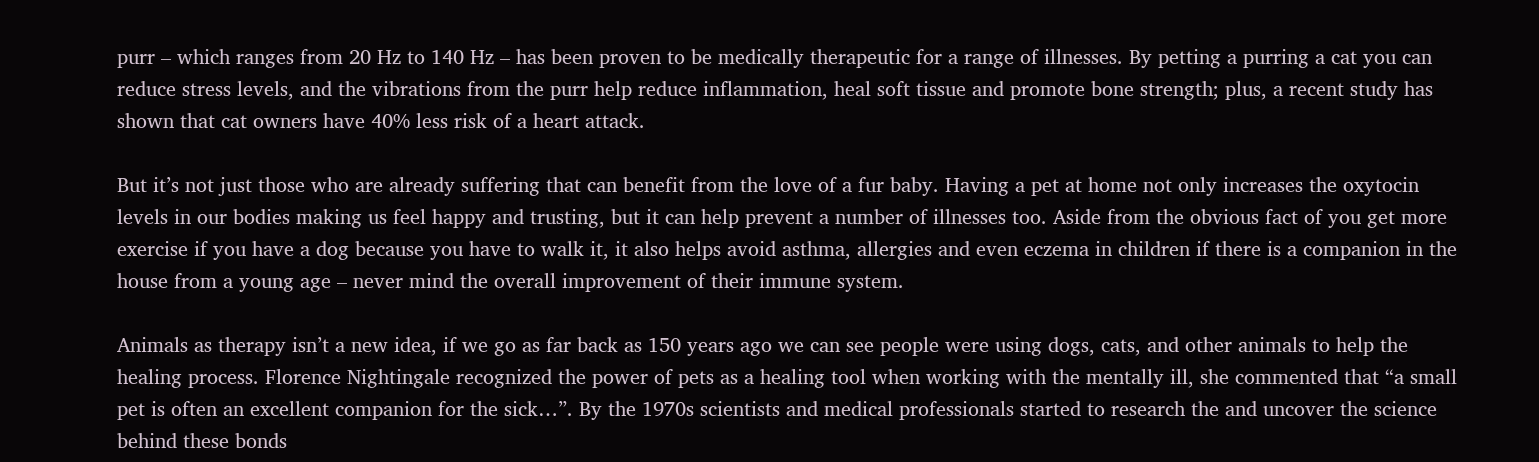purr – which ranges from 20 Hz to 140 Hz – has been proven to be medically therapeutic for a range of illnesses. By petting a purring a cat you can reduce stress levels, and the vibrations from the purr help reduce inflammation, heal soft tissue and promote bone strength; plus, a recent study has shown that cat owners have 40% less risk of a heart attack.

But it’s not just those who are already suffering that can benefit from the love of a fur baby. Having a pet at home not only increases the oxytocin levels in our bodies making us feel happy and trusting, but it can help prevent a number of illnesses too. Aside from the obvious fact of you get more exercise if you have a dog because you have to walk it, it also helps avoid asthma, allergies and even eczema in children if there is a companion in the house from a young age – never mind the overall improvement of their immune system.

Animals as therapy isn’t a new idea, if we go as far back as 150 years ago we can see people were using dogs, cats, and other animals to help the healing process. Florence Nightingale recognized the power of pets as a healing tool when working with the mentally ill, she commented that “a small pet is often an excellent companion for the sick…”. By the 1970s scientists and medical professionals started to research the and uncover the science behind these bonds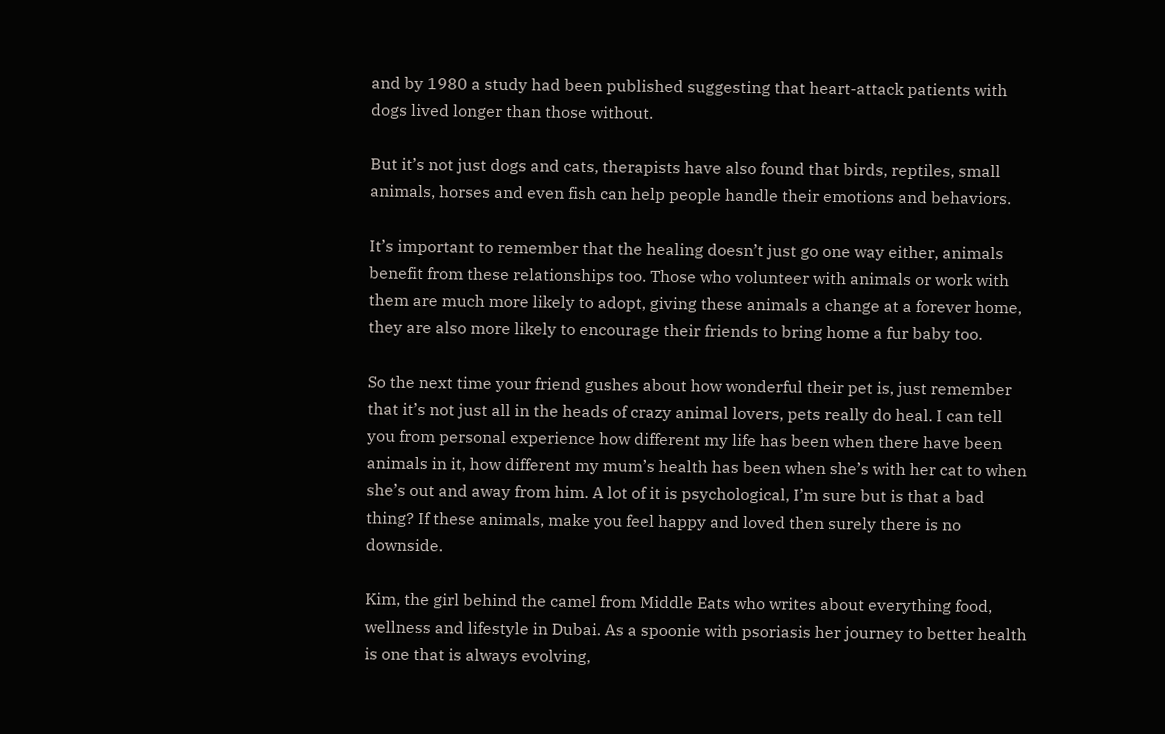and by 1980 a study had been published suggesting that heart-attack patients with dogs lived longer than those without.

But it’s not just dogs and cats, therapists have also found that birds, reptiles, small animals, horses and even fish can help people handle their emotions and behaviors.

It’s important to remember that the healing doesn’t just go one way either, animals benefit from these relationships too. Those who volunteer with animals or work with them are much more likely to adopt, giving these animals a change at a forever home, they are also more likely to encourage their friends to bring home a fur baby too.

So the next time your friend gushes about how wonderful their pet is, just remember that it’s not just all in the heads of crazy animal lovers, pets really do heal. I can tell you from personal experience how different my life has been when there have been animals in it, how different my mum’s health has been when she’s with her cat to when she’s out and away from him. A lot of it is psychological, I’m sure but is that a bad thing? If these animals, make you feel happy and loved then surely there is no downside.

Kim, the girl behind the camel from Middle Eats who writes about everything food, wellness and lifestyle in Dubai. As a spoonie with psoriasis her journey to better health is one that is always evolving,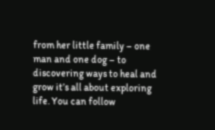from her little family – one man and one dog – to discovering ways to heal and grow it’s all about exploring life. You can follow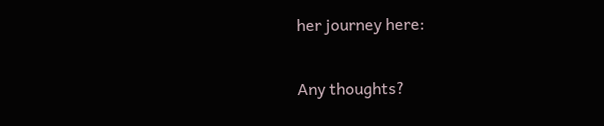her journey here:

Any thoughts?